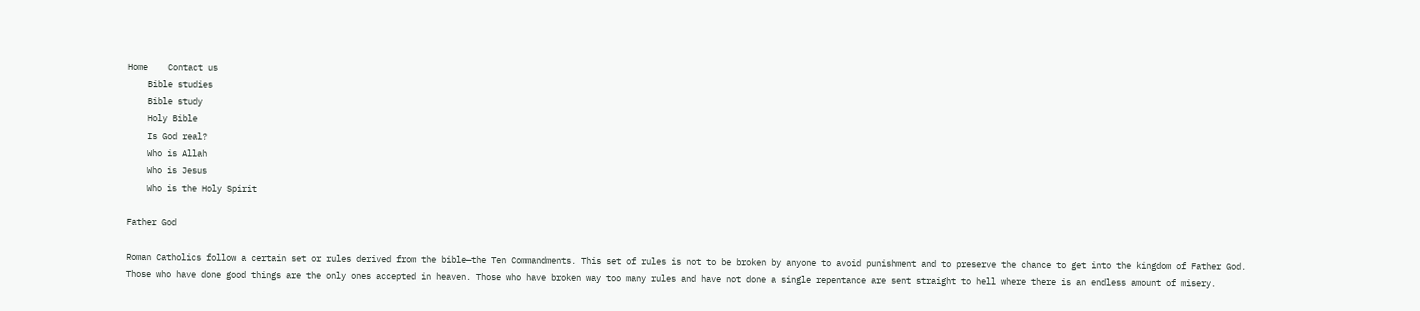Home    Contact us
    Bible studies
    Bible study
    Holy Bible
    Is God real?
    Who is Allah
    Who is Jesus
    Who is the Holy Spirit

Father God

Roman Catholics follow a certain set or rules derived from the bible—the Ten Commandments. This set of rules is not to be broken by anyone to avoid punishment and to preserve the chance to get into the kingdom of Father God.
Those who have done good things are the only ones accepted in heaven. Those who have broken way too many rules and have not done a single repentance are sent straight to hell where there is an endless amount of misery.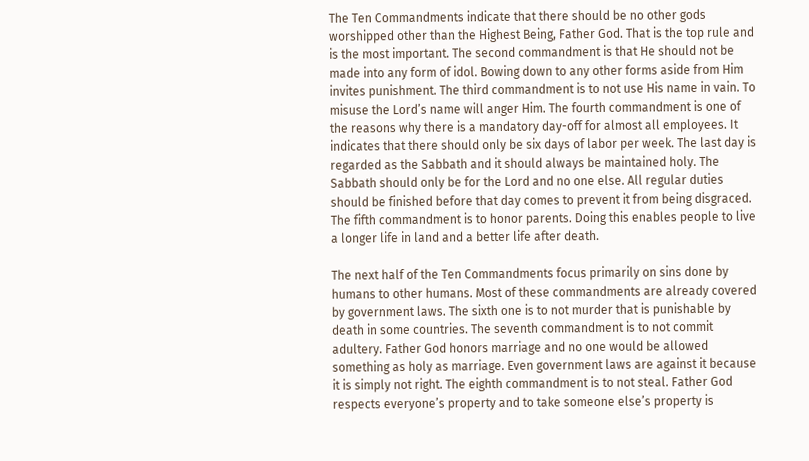The Ten Commandments indicate that there should be no other gods worshipped other than the Highest Being, Father God. That is the top rule and is the most important. The second commandment is that He should not be made into any form of idol. Bowing down to any other forms aside from Him invites punishment. The third commandment is to not use His name in vain. To misuse the Lord’s name will anger Him. The fourth commandment is one of the reasons why there is a mandatory day-off for almost all employees. It indicates that there should only be six days of labor per week. The last day is regarded as the Sabbath and it should always be maintained holy. The Sabbath should only be for the Lord and no one else. All regular duties should be finished before that day comes to prevent it from being disgraced. The fifth commandment is to honor parents. Doing this enables people to live a longer life in land and a better life after death.

The next half of the Ten Commandments focus primarily on sins done by humans to other humans. Most of these commandments are already covered by government laws. The sixth one is to not murder that is punishable by death in some countries. The seventh commandment is to not commit adultery. Father God honors marriage and no one would be allowed something as holy as marriage. Even government laws are against it because it is simply not right. The eighth commandment is to not steal. Father God respects everyone’s property and to take someone else’s property is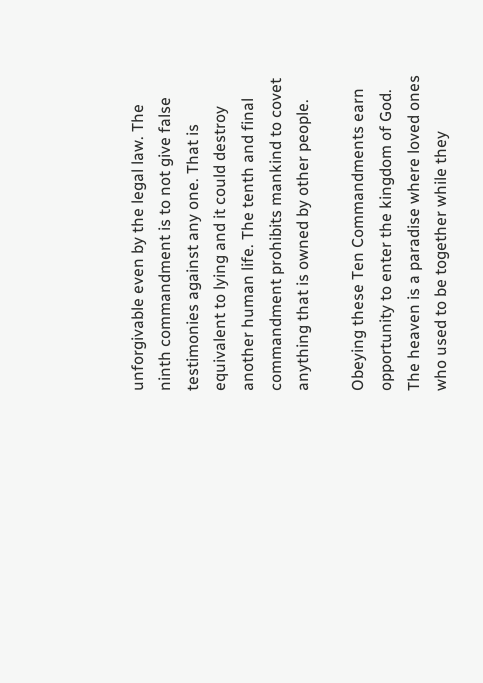unforgivable even by the legal law. The ninth commandment is to not give false testimonies against any one. That is equivalent to lying and it could destroy another human life. The tenth and final commandment prohibits mankind to covet anything that is owned by other people.

Obeying these Ten Commandments earn opportunity to enter the kingdom of God. The heaven is a paradise where loved ones who used to be together while they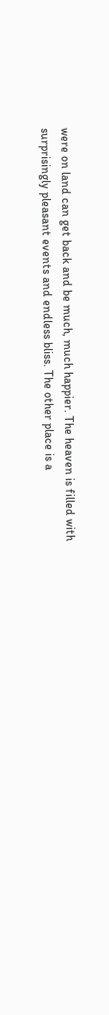were on land can get back and be much, much happier. The heaven is filled with surprisingly pleasant events and endless bliss. The other place is a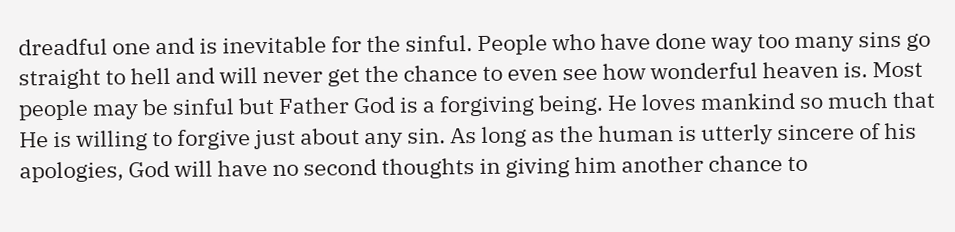dreadful one and is inevitable for the sinful. People who have done way too many sins go straight to hell and will never get the chance to even see how wonderful heaven is. Most people may be sinful but Father God is a forgiving being. He loves mankind so much that He is willing to forgive just about any sin. As long as the human is utterly sincere of his apologies, God will have no second thoughts in giving him another chance to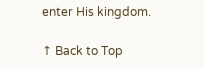enter His kingdom.

↑ Back to Top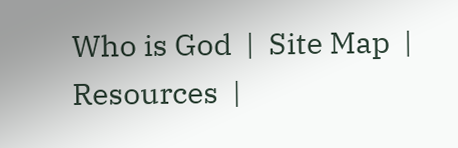Who is God  |  Site Map  |  Resources  |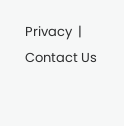Privacy  |  Contact Us